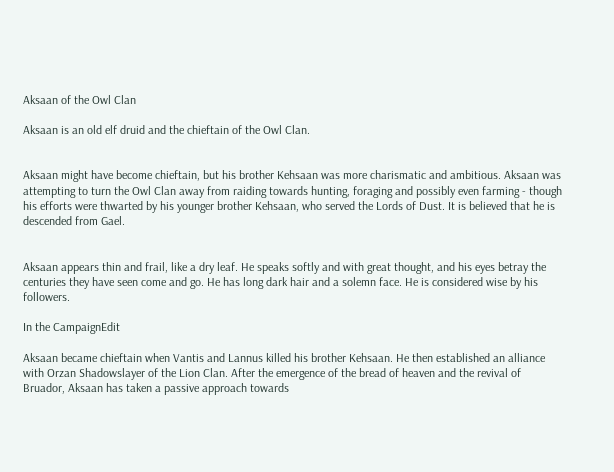Aksaan of the Owl Clan

Aksaan is an old elf druid and the chieftain of the Owl Clan.


Aksaan might have become chieftain, but his brother Kehsaan was more charismatic and ambitious. Aksaan was attempting to turn the Owl Clan away from raiding towards hunting, foraging and possibly even farming - though his efforts were thwarted by his younger brother Kehsaan, who served the Lords of Dust. It is believed that he is descended from Gael.


Aksaan appears thin and frail, like a dry leaf. He speaks softly and with great thought, and his eyes betray the centuries they have seen come and go. He has long dark hair and a solemn face. He is considered wise by his followers.

In the CampaignEdit

Aksaan became chieftain when Vantis and Lannus killed his brother Kehsaan. He then established an alliance with Orzan Shadowslayer of the Lion Clan. After the emergence of the bread of heaven and the revival of Bruador, Aksaan has taken a passive approach towards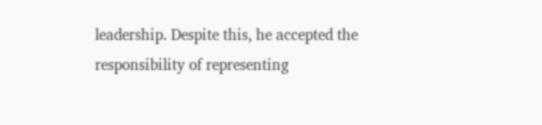leadership. Despite this, he accepted the responsibility of representing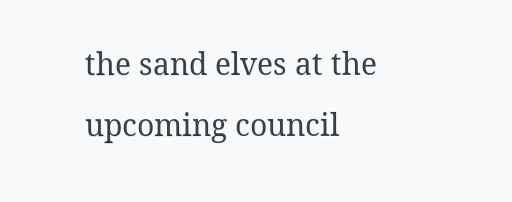the sand elves at the upcoming council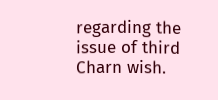regarding the issue of third Charn wish.